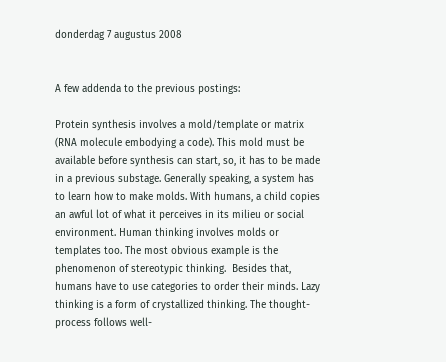donderdag 7 augustus 2008


A few addenda to the previous postings:

Protein synthesis involves a mold/template or matrix  (RNA molecule embodying a code). This mold must be available before synthesis can start, so, it has to be made in a previous substage. Generally speaking, a system has to learn how to make molds. With humans, a child copies an awful lot of what it perceives in its milieu or social environment. Human thinking involves molds or templates too. The most obvious example is the phenomenon of stereotypic thinking.  Besides that, humans have to use categories to order their minds. Lazy thinking is a form of crystallized thinking. The thought-process follows well-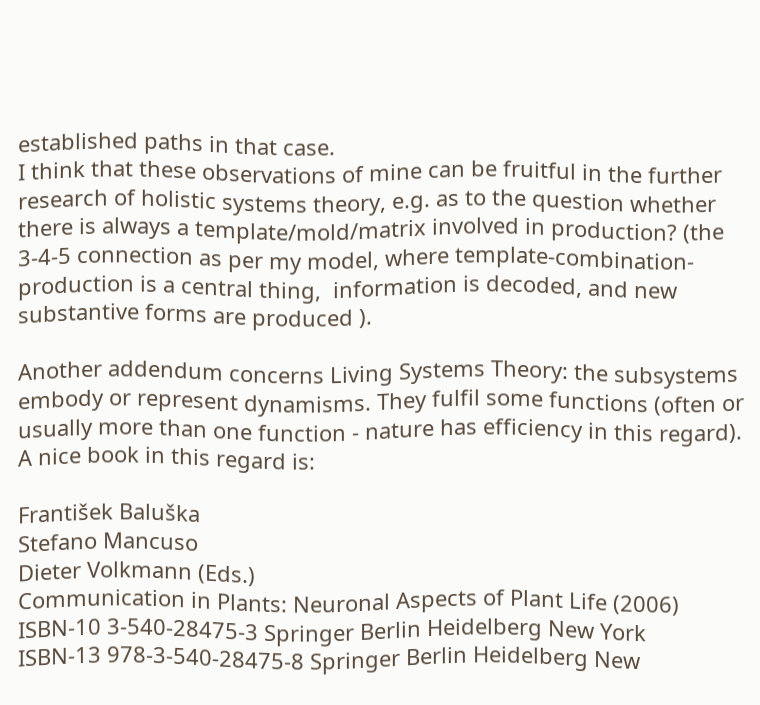established paths in that case.
I think that these observations of mine can be fruitful in the further research of holistic systems theory, e.g. as to the question whether there is always a template/mold/matrix involved in production? (the 3-4-5 connection as per my model, where template-combination-production is a central thing,  information is decoded, and new substantive forms are produced ).

Another addendum concerns Living Systems Theory: the subsystems embody or represent dynamisms. They fulfil some functions (often or usually more than one function - nature has efficiency in this regard). A nice book in this regard is:

František Baluška
Stefano Mancuso
Dieter Volkmann (Eds.)
Communication in Plants: Neuronal Aspects of Plant Life (2006)
ISBN-10 3-540-28475-3 Springer Berlin Heidelberg New York
ISBN-13 978-3-540-28475-8 Springer Berlin Heidelberg New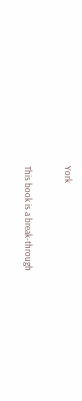York

This book is a break-through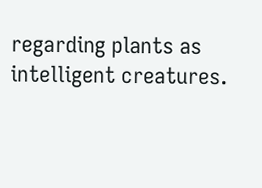regarding plants as intelligent creatures.